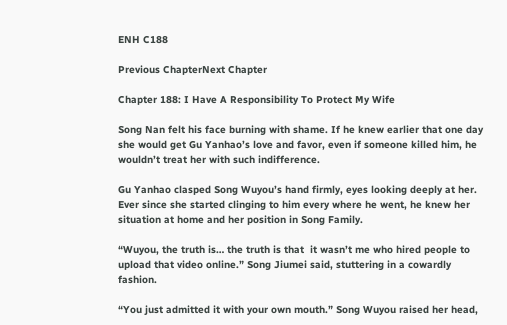ENH C188

Previous ChapterNext Chapter

Chapter 188: I Have A Responsibility To Protect My Wife

Song Nan felt his face burning with shame. If he knew earlier that one day she would get Gu Yanhao’s love and favor, even if someone killed him, he wouldn’t treat her with such indifference.

Gu Yanhao clasped Song Wuyou’s hand firmly, eyes looking deeply at her. Ever since she started clinging to him every where he went, he knew her situation at home and her position in Song Family.

“Wuyou, the truth is… the truth is that  it wasn’t me who hired people to upload that video online.” Song Jiumei said, stuttering in a cowardly fashion.

“You just admitted it with your own mouth.” Song Wuyou raised her head,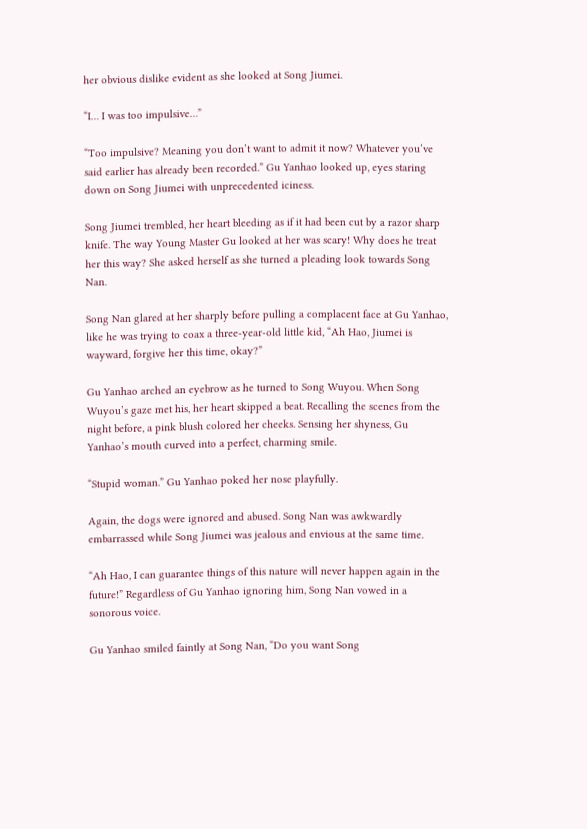her obvious dislike evident as she looked at Song Jiumei.

“I… I was too impulsive…”

“Too impulsive? Meaning you don’t want to admit it now? Whatever you’ve said earlier has already been recorded.” Gu Yanhao looked up, eyes staring down on Song Jiumei with unprecedented iciness.

Song Jiumei trembled, her heart bleeding as if it had been cut by a razor sharp knife. The way Young Master Gu looked at her was scary! Why does he treat her this way? She asked herself as she turned a pleading look towards Song Nan.

Song Nan glared at her sharply before pulling a complacent face at Gu Yanhao, like he was trying to coax a three-year-old little kid, “Ah Hao, Jiumei is wayward, forgive her this time, okay?”

Gu Yanhao arched an eyebrow as he turned to Song Wuyou. When Song Wuyou’s gaze met his, her heart skipped a beat. Recalling the scenes from the night before, a pink blush colored her cheeks. Sensing her shyness, Gu Yanhao’s mouth curved into a perfect, charming smile.

“Stupid woman.” Gu Yanhao poked her nose playfully.

Again, the dogs were ignored and abused. Song Nan was awkwardly embarrassed while Song Jiumei was jealous and envious at the same time.

“Ah Hao, I can guarantee things of this nature will never happen again in the future!” Regardless of Gu Yanhao ignoring him, Song Nan vowed in a sonorous voice.

Gu Yanhao smiled faintly at Song Nan, “Do you want Song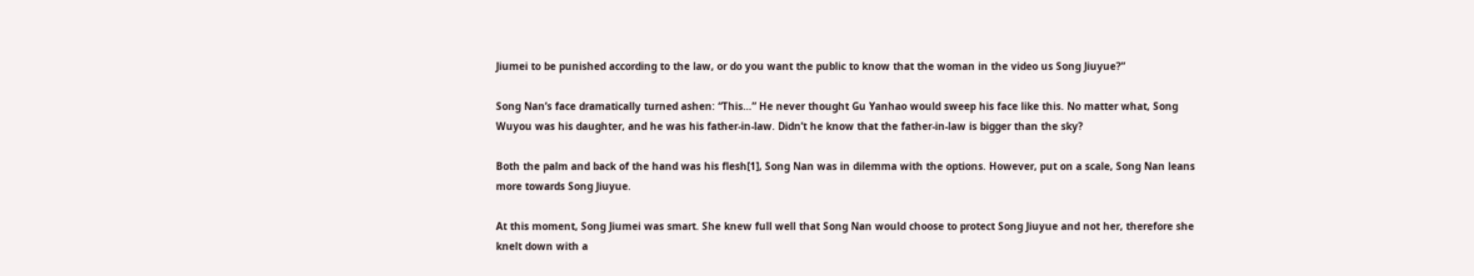Jiumei to be punished according to the law, or do you want the public to know that the woman in the video us Song Jiuyue?”

Song Nan’s face dramatically turned ashen: “This…” He never thought Gu Yanhao would sweep his face like this. No matter what, Song Wuyou was his daughter, and he was his father-in-law. Didn’t he know that the father-in-law is bigger than the sky?

Both the palm and back of the hand was his flesh[1], Song Nan was in dilemma with the options. However, put on a scale, Song Nan leans more towards Song Jiuyue.

At this moment, Song Jiumei was smart. She knew full well that Song Nan would choose to protect Song Jiuyue and not her, therefore she knelt down with a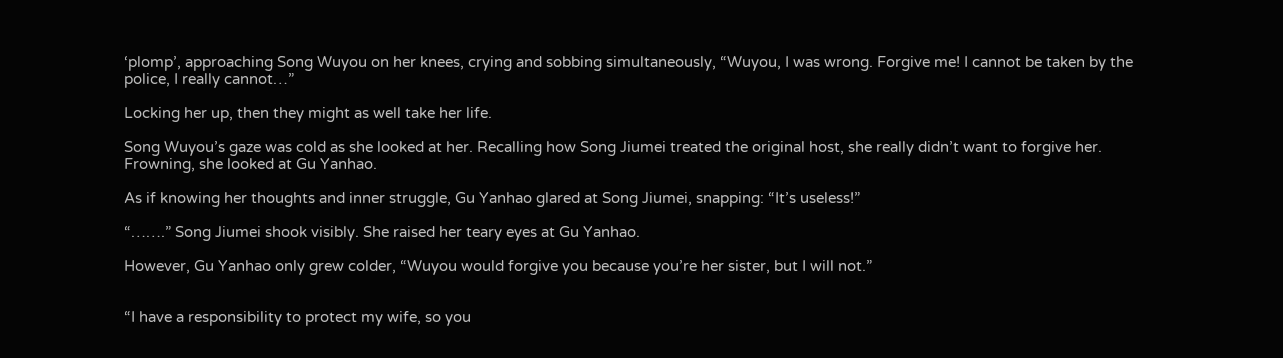‘plomp’, approaching Song Wuyou on her knees, crying and sobbing simultaneously, “Wuyou, I was wrong. Forgive me! I cannot be taken by the police, I really cannot…”

Locking her up, then they might as well take her life.

Song Wuyou’s gaze was cold as she looked at her. Recalling how Song Jiumei treated the original host, she really didn’t want to forgive her. Frowning, she looked at Gu Yanhao.

As if knowing her thoughts and inner struggle, Gu Yanhao glared at Song Jiumei, snapping: “It’s useless!”

“…….” Song Jiumei shook visibly. She raised her teary eyes at Gu Yanhao.

However, Gu Yanhao only grew colder, “Wuyou would forgive you because you’re her sister, but I will not.”


“I have a responsibility to protect my wife, so you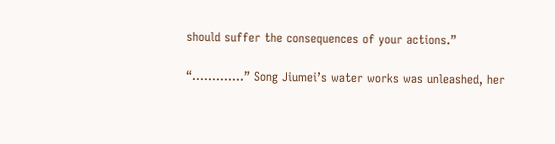should suffer the consequences of your actions.”

“………….” Song Jiumei’s water works was unleashed, her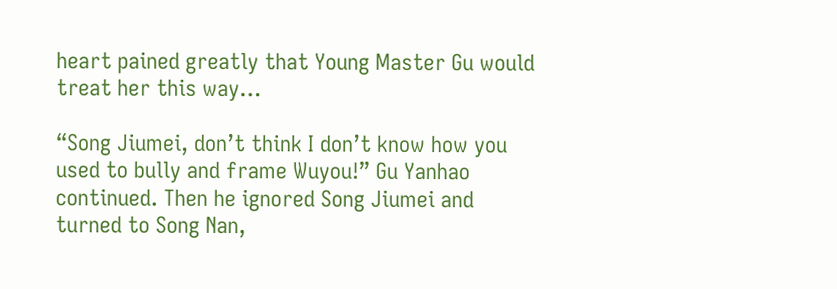heart pained greatly that Young Master Gu would treat her this way…

“Song Jiumei, don’t think I don’t know how you used to bully and frame Wuyou!” Gu Yanhao continued. Then he ignored Song Jiumei and turned to Song Nan,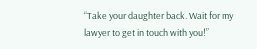“Take your daughter back. Wait for my lawyer to get in touch with you!”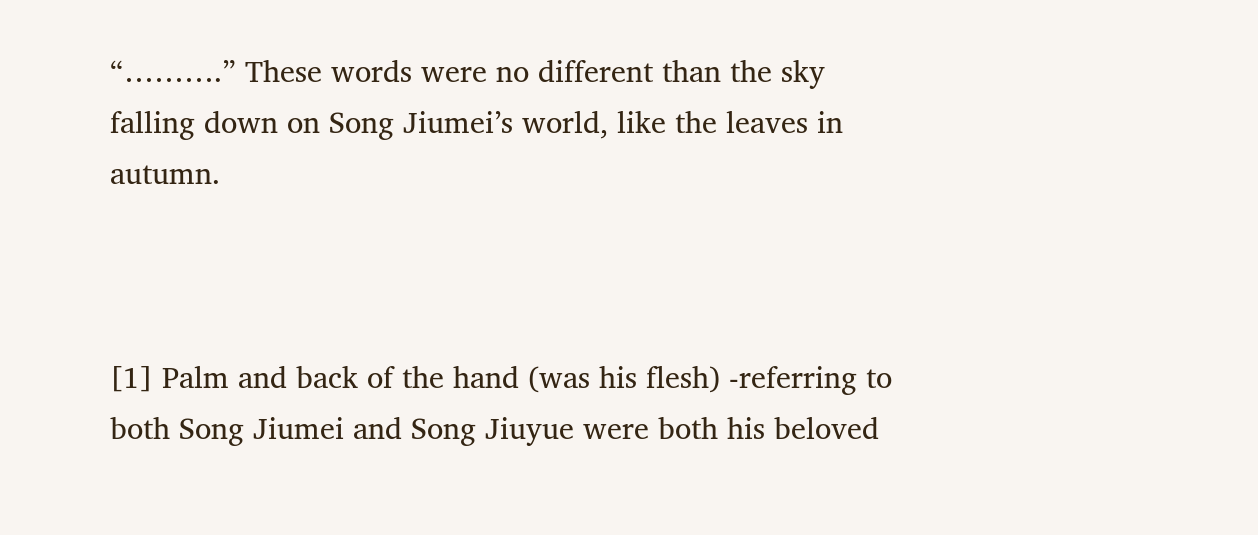“……….” These words were no different than the sky falling down on Song Jiumei’s world, like the leaves in autumn.



[1] Palm and back of the hand (was his flesh) -referring to both Song Jiumei and Song Jiuyue were both his beloved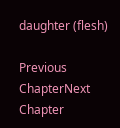daughter (flesh)

Previous ChapterNext Chapter